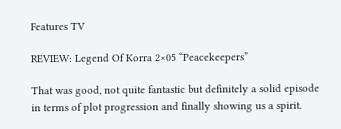Features TV

REVIEW: Legend Of Korra 2×05 “Peacekeepers”

That was good, not quite fantastic but definitely a solid episode in terms of plot progression and finally showing us a spirit.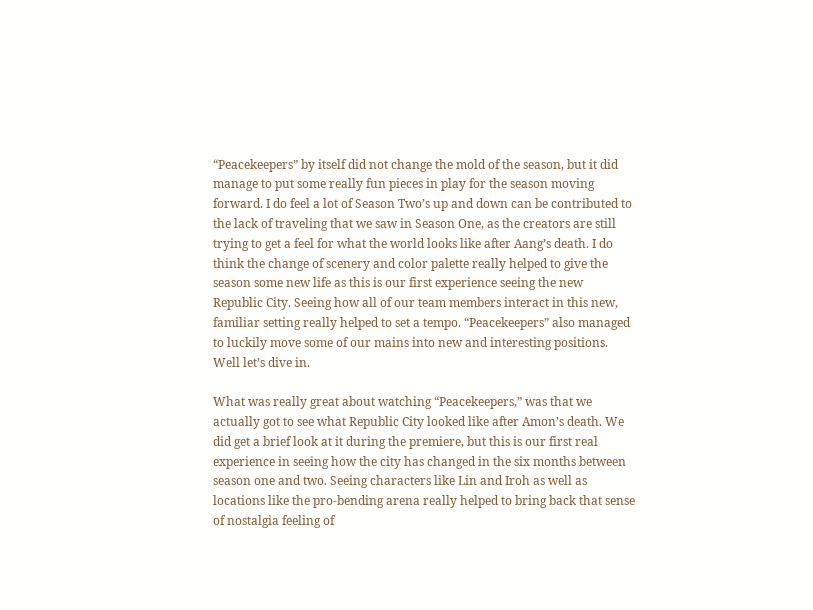“Peacekeepers” by itself did not change the mold of the season, but it did manage to put some really fun pieces in play for the season moving forward. I do feel a lot of Season Two’s up and down can be contributed to the lack of traveling that we saw in Season One, as the creators are still trying to get a feel for what the world looks like after Aang’s death. I do think the change of scenery and color palette really helped to give the season some new life as this is our first experience seeing the new Republic City. Seeing how all of our team members interact in this new, familiar setting really helped to set a tempo. “Peacekeepers” also managed to luckily move some of our mains into new and interesting positions. Well let’s dive in.

What was really great about watching “Peacekeepers,” was that we actually got to see what Republic City looked like after Amon’s death. We did get a brief look at it during the premiere, but this is our first real experience in seeing how the city has changed in the six months between season one and two. Seeing characters like Lin and Iroh as well as locations like the pro-bending arena really helped to bring back that sense of nostalgia feeling of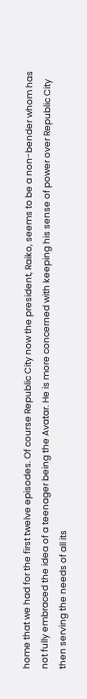home that we had for the first twelve episodes. Of course Republic City now the president, Raiko, seems to be a non-bender whom has not fully embraced the idea of a teenager being the Avatar. He is more concerned with keeping his sense of power over Republic City then serving the needs of all its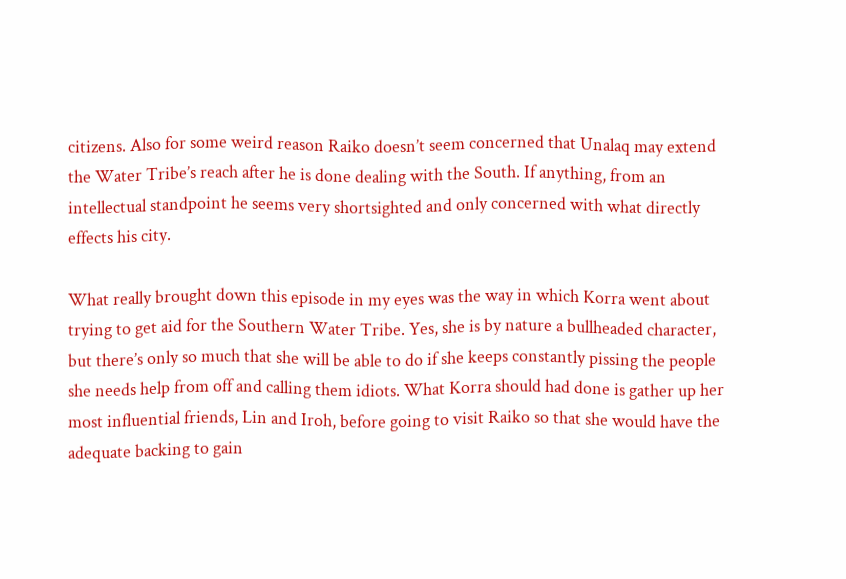citizens. Also for some weird reason Raiko doesn’t seem concerned that Unalaq may extend the Water Tribe’s reach after he is done dealing with the South. If anything, from an intellectual standpoint he seems very shortsighted and only concerned with what directly effects his city.

What really brought down this episode in my eyes was the way in which Korra went about trying to get aid for the Southern Water Tribe. Yes, she is by nature a bullheaded character, but there’s only so much that she will be able to do if she keeps constantly pissing the people she needs help from off and calling them idiots. What Korra should had done is gather up her most influential friends, Lin and Iroh, before going to visit Raiko so that she would have the adequate backing to gain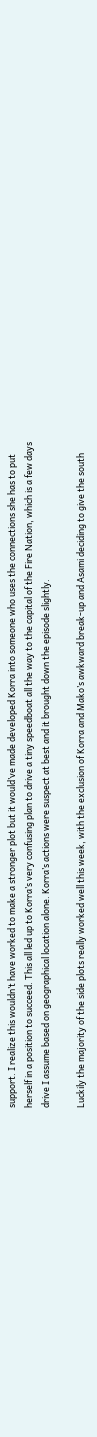support. I realize this wouldn’t have worked to make a stronger plot but it would’ve made developed Korra into someone who uses the connections she has to put herself in a position to succeed. This all led up to Korra’s very confusing plan to drive a tiny speedboat all the way to the capital of the Fire Nation, which is a few days drive I assume based on geographical location alone. Korra’s actions were suspect at best and it brought down the episode slightly.

Luckily the majority of the side plots really worked well this week, with the exclusion of Korra and Mako’s awkward break-up and Asami deciding to give the south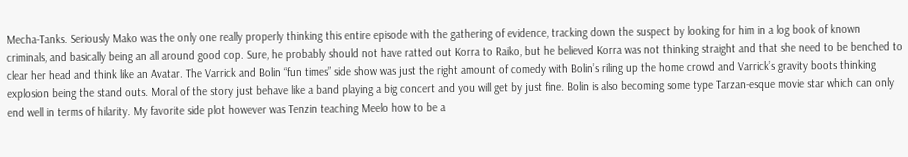Mecha-Tanks. Seriously Mako was the only one really properly thinking this entire episode with the gathering of evidence, tracking down the suspect by looking for him in a log book of known criminals, and basically being an all around good cop. Sure, he probably should not have ratted out Korra to Raiko, but he believed Korra was not thinking straight and that she need to be benched to clear her head and think like an Avatar. The Varrick and Bolin “fun times” side show was just the right amount of comedy with Bolin’s riling up the home crowd and Varrick’s gravity boots thinking explosion being the stand outs. Moral of the story just behave like a band playing a big concert and you will get by just fine. Bolin is also becoming some type Tarzan-esque movie star which can only end well in terms of hilarity. My favorite side plot however was Tenzin teaching Meelo how to be a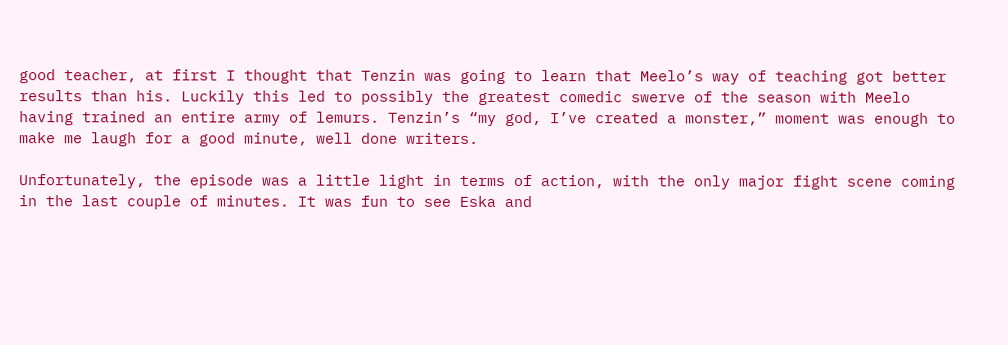good teacher, at first I thought that Tenzin was going to learn that Meelo’s way of teaching got better results than his. Luckily this led to possibly the greatest comedic swerve of the season with Meelo having trained an entire army of lemurs. Tenzin’s “my god, I’ve created a monster,” moment was enough to make me laugh for a good minute, well done writers.

Unfortunately, the episode was a little light in terms of action, with the only major fight scene coming in the last couple of minutes. It was fun to see Eska and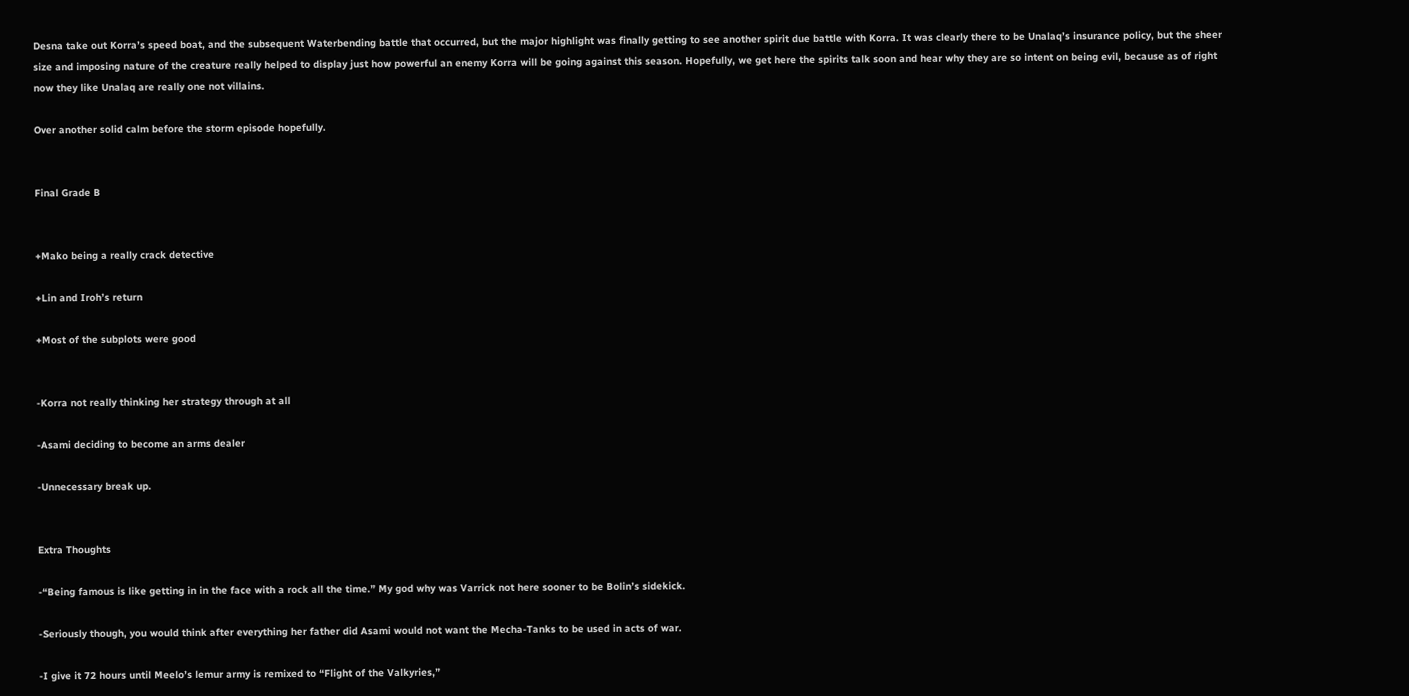Desna take out Korra’s speed boat, and the subsequent Waterbending battle that occurred, but the major highlight was finally getting to see another spirit due battle with Korra. It was clearly there to be Unalaq’s insurance policy, but the sheer size and imposing nature of the creature really helped to display just how powerful an enemy Korra will be going against this season. Hopefully, we get here the spirits talk soon and hear why they are so intent on being evil, because as of right now they like Unalaq are really one not villains.

Over another solid calm before the storm episode hopefully.


Final Grade B


+Mako being a really crack detective

+Lin and Iroh’s return

+Most of the subplots were good


-Korra not really thinking her strategy through at all

-Asami deciding to become an arms dealer

-Unnecessary break up.


Extra Thoughts

-“Being famous is like getting in in the face with a rock all the time.” My god why was Varrick not here sooner to be Bolin’s sidekick.

-Seriously though, you would think after everything her father did Asami would not want the Mecha-Tanks to be used in acts of war.

-I give it 72 hours until Meelo’s lemur army is remixed to “Flight of the Valkyries,”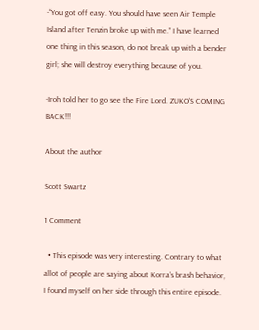-“You got off easy. You should have seen Air Temple Island after Tenzin broke up with me.” I have learned one thing in this season, do not break up with a bender girl; she will destroy everything because of you.

-Iroh told her to go see the Fire Lord. ZUKO’S COMING BACK!!!

About the author

Scott Swartz

1 Comment

  • This episode was very interesting. Contrary to what allot of people are saying about Korra’s brash behavior, I found myself on her side through this entire episode.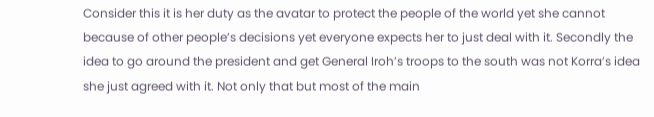Consider this it is her duty as the avatar to protect the people of the world yet she cannot because of other people’s decisions yet everyone expects her to just deal with it. Secondly the idea to go around the president and get General Iroh’s troops to the south was not Korra’s idea she just agreed with it. Not only that but most of the main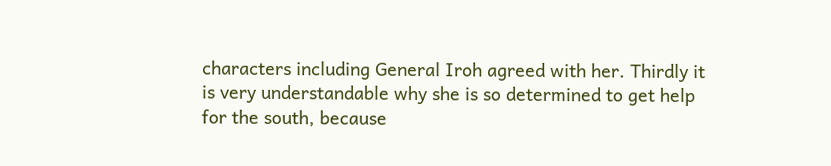characters including General Iroh agreed with her. Thirdly it is very understandable why she is so determined to get help for the south, because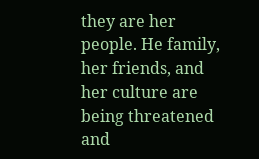they are her people. He family, her friends, and her culture are being threatened and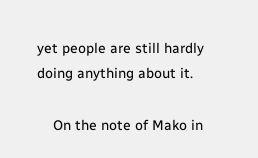yet people are still hardly doing anything about it.

    On the note of Mako in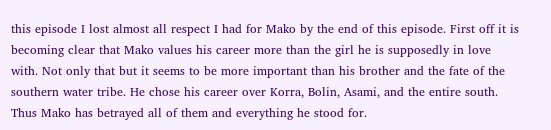this episode I lost almost all respect I had for Mako by the end of this episode. First off it is becoming clear that Mako values his career more than the girl he is supposedly in love with. Not only that but it seems to be more important than his brother and the fate of the southern water tribe. He chose his career over Korra, Bolin, Asami, and the entire south. Thus Mako has betrayed all of them and everything he stood for.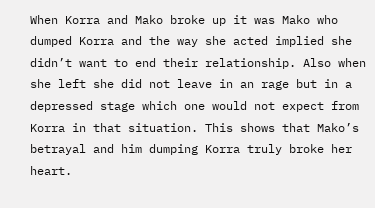When Korra and Mako broke up it was Mako who dumped Korra and the way she acted implied she didn’t want to end their relationship. Also when she left she did not leave in an rage but in a depressed stage which one would not expect from Korra in that situation. This shows that Mako’s betrayal and him dumping Korra truly broke her heart.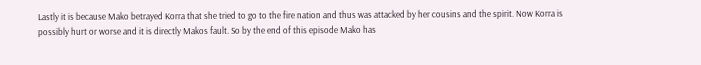Lastly it is because Mako betrayed Korra that she tried to go to the fire nation and thus was attacked by her cousins and the spirit. Now Korra is possibly hurt or worse and it is directly Makos fault. So by the end of this episode Mako has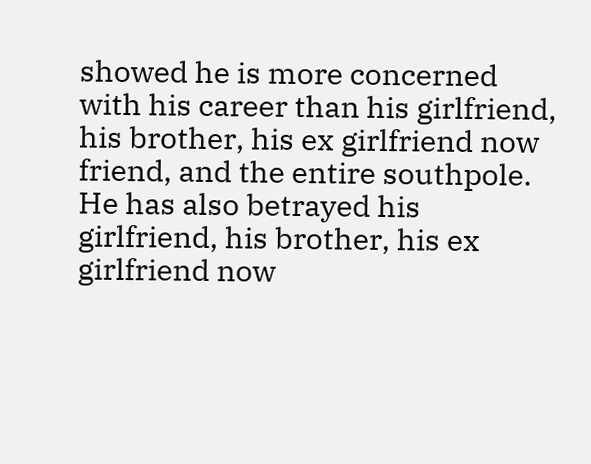showed he is more concerned with his career than his girlfriend, his brother, his ex girlfriend now friend, and the entire southpole. He has also betrayed his girlfriend, his brother, his ex girlfriend now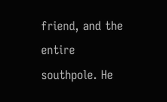friend, and the entire southpole. He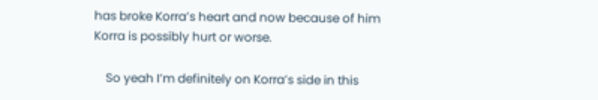has broke Korra’s heart and now because of him Korra is possibly hurt or worse.

    So yeah I’m definitely on Korra’s side in this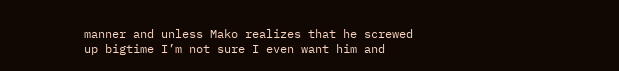manner and unless Mako realizes that he screwed up bigtime I’m not sure I even want him and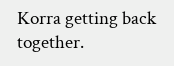Korra getting back together.